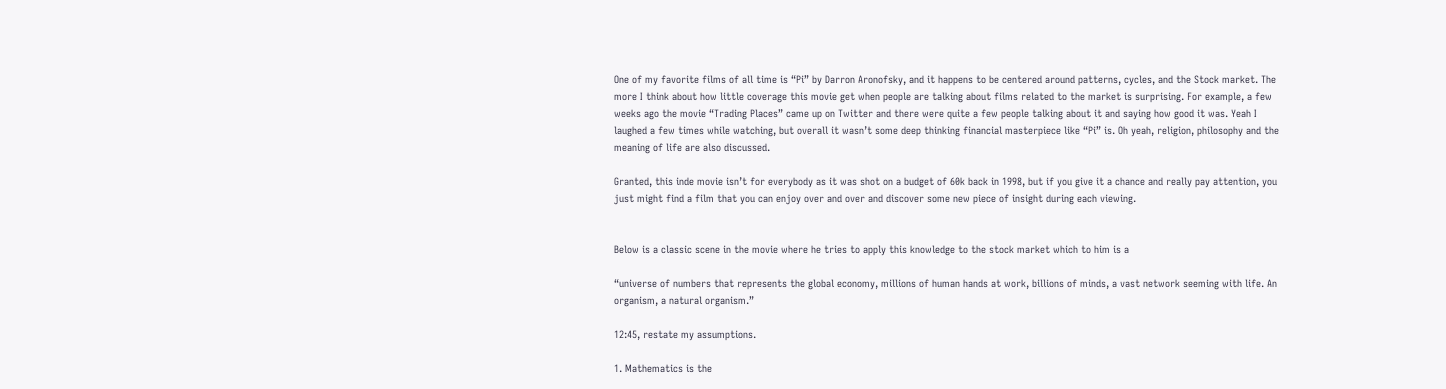One of my favorite films of all time is “Pi” by Darron Aronofsky, and it happens to be centered around patterns, cycles, and the Stock market. The more I think about how little coverage this movie get when people are talking about films related to the market is surprising. For example, a few weeks ago the movie “Trading Places” came up on Twitter and there were quite a few people talking about it and saying how good it was. Yeah I laughed a few times while watching, but overall it wasn’t some deep thinking financial masterpiece like “Pi” is. Oh yeah, religion, philosophy and the meaning of life are also discussed.

Granted, this inde movie isn’t for everybody as it was shot on a budget of 60k back in 1998, but if you give it a chance and really pay attention, you just might find a film that you can enjoy over and over and discover some new piece of insight during each viewing.


Below is a classic scene in the movie where he tries to apply this knowledge to the stock market which to him is a

“universe of numbers that represents the global economy, millions of human hands at work, billions of minds, a vast network seeming with life. An organism, a natural organism.”

12:45, restate my assumptions.

1. Mathematics is the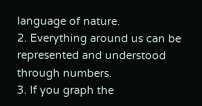language of nature.
2. Everything around us can be represented and understood through numbers.
3. If you graph the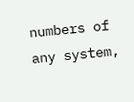numbers of any system,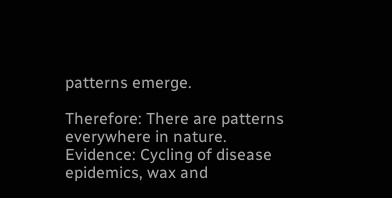patterns emerge.

Therefore: There are patterns everywhere in nature.
Evidence: Cycling of disease epidemics, wax and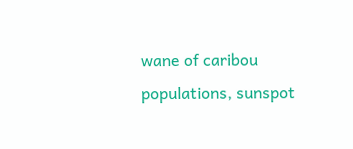wane of caribou populations, sunspot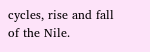cycles, rise and fall of the Nile.